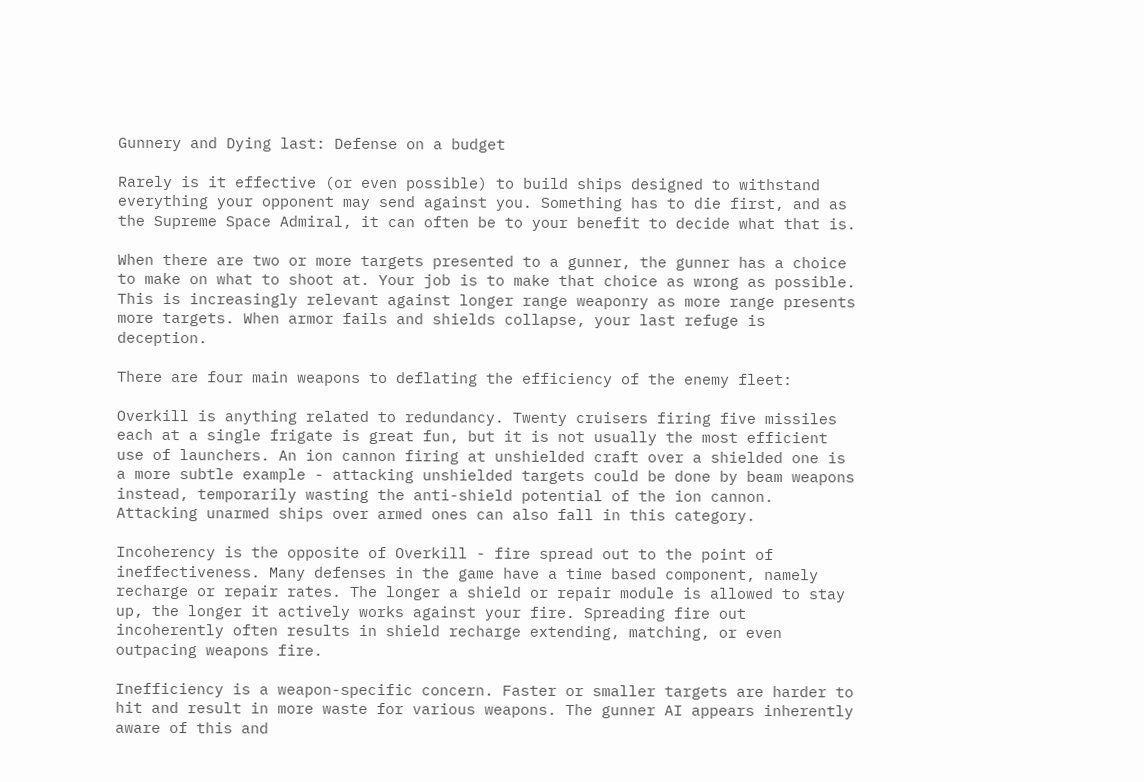Gunnery and Dying last: Defense on a budget

Rarely is it effective (or even possible) to build ships designed to withstand everything your opponent may send against you. Something has to die first, and as the Supreme Space Admiral, it can often be to your benefit to decide what that is.

When there are two or more targets presented to a gunner, the gunner has a choice to make on what to shoot at. Your job is to make that choice as wrong as possible. This is increasingly relevant against longer range weaponry as more range presents more targets. When armor fails and shields collapse, your last refuge is deception.

There are four main weapons to deflating the efficiency of the enemy fleet:

Overkill is anything related to redundancy. Twenty cruisers firing five missiles each at a single frigate is great fun, but it is not usually the most efficient use of launchers. An ion cannon firing at unshielded craft over a shielded one is a more subtle example - attacking unshielded targets could be done by beam weapons instead, temporarily wasting the anti-shield potential of the ion cannon. Attacking unarmed ships over armed ones can also fall in this category.

Incoherency is the opposite of Overkill - fire spread out to the point of ineffectiveness. Many defenses in the game have a time based component, namely recharge or repair rates. The longer a shield or repair module is allowed to stay up, the longer it actively works against your fire. Spreading fire out incoherently often results in shield recharge extending, matching, or even outpacing weapons fire.

Inefficiency is a weapon-specific concern. Faster or smaller targets are harder to hit and result in more waste for various weapons. The gunner AI appears inherently aware of this and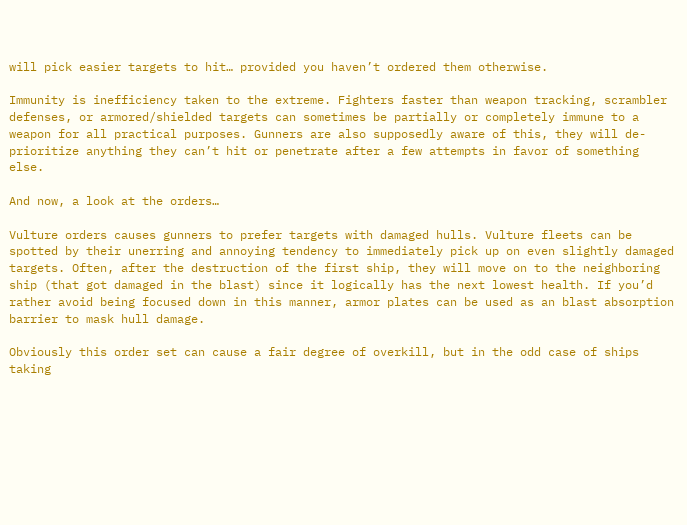will pick easier targets to hit… provided you haven’t ordered them otherwise.

Immunity is inefficiency taken to the extreme. Fighters faster than weapon tracking, scrambler defenses, or armored/shielded targets can sometimes be partially or completely immune to a weapon for all practical purposes. Gunners are also supposedly aware of this, they will de-prioritize anything they can’t hit or penetrate after a few attempts in favor of something else.

And now, a look at the orders…

Vulture orders causes gunners to prefer targets with damaged hulls. Vulture fleets can be spotted by their unerring and annoying tendency to immediately pick up on even slightly damaged targets. Often, after the destruction of the first ship, they will move on to the neighboring ship (that got damaged in the blast) since it logically has the next lowest health. If you’d rather avoid being focused down in this manner, armor plates can be used as an blast absorption barrier to mask hull damage.

Obviously this order set can cause a fair degree of overkill, but in the odd case of ships taking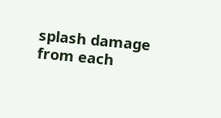splash damage from each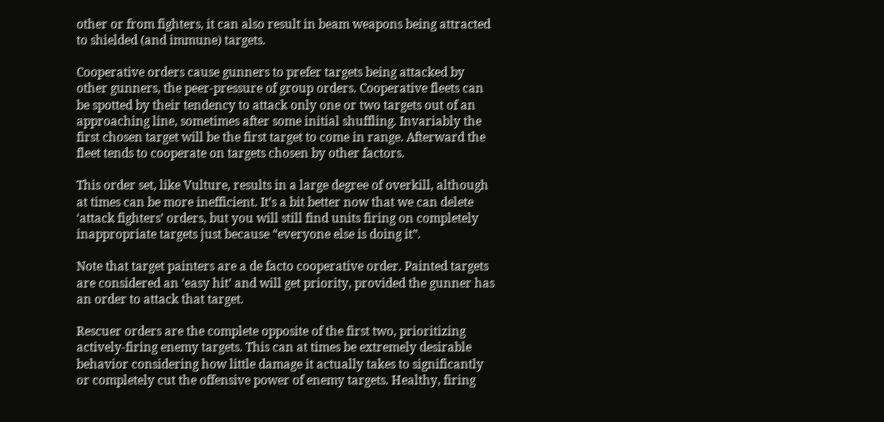other or from fighters, it can also result in beam weapons being attracted to shielded (and immune) targets.

Cooperative orders cause gunners to prefer targets being attacked by other gunners, the peer-pressure of group orders. Cooperative fleets can be spotted by their tendency to attack only one or two targets out of an approaching line, sometimes after some initial shuffling. Invariably the first chosen target will be the first target to come in range. Afterward the fleet tends to cooperate on targets chosen by other factors.

This order set, like Vulture, results in a large degree of overkill, although at times can be more inefficient. It’s a bit better now that we can delete ‘attack fighters’ orders, but you will still find units firing on completely inappropriate targets just because “everyone else is doing it”.

Note that target painters are a de facto cooperative order. Painted targets are considered an ‘easy hit’ and will get priority, provided the gunner has an order to attack that target.

Rescuer orders are the complete opposite of the first two, prioritizing actively-firing enemy targets. This can at times be extremely desirable behavior considering how little damage it actually takes to significantly or completely cut the offensive power of enemy targets. Healthy, firing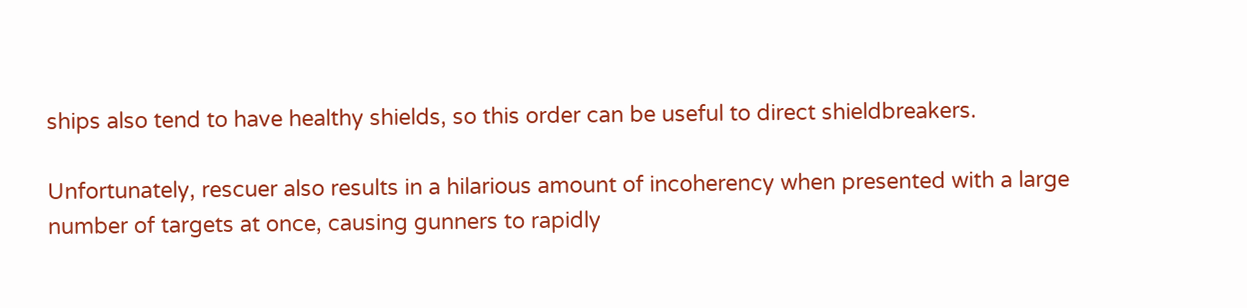ships also tend to have healthy shields, so this order can be useful to direct shieldbreakers.

Unfortunately, rescuer also results in a hilarious amount of incoherency when presented with a large number of targets at once, causing gunners to rapidly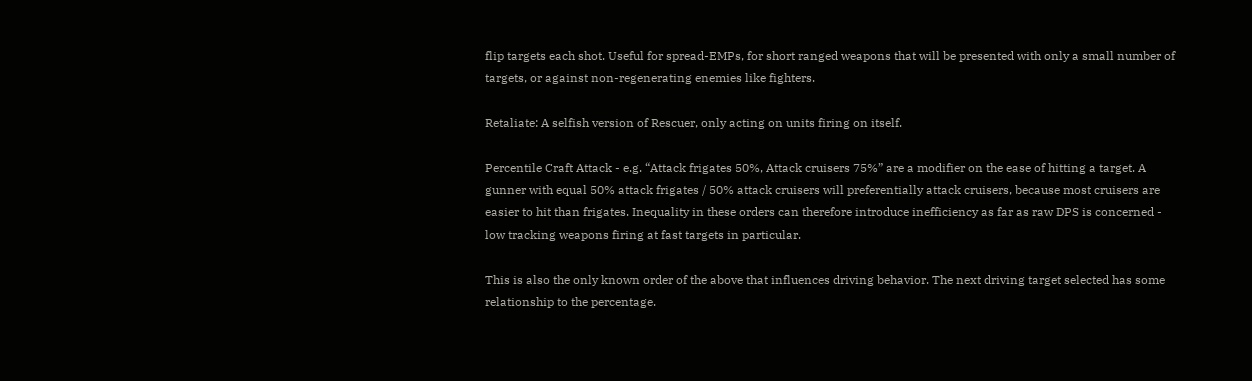flip targets each shot. Useful for spread-EMPs, for short ranged weapons that will be presented with only a small number of targets, or against non-regenerating enemies like fighters.

Retaliate: A selfish version of Rescuer, only acting on units firing on itself.

Percentile Craft Attack - e.g. “Attack frigates 50%, Attack cruisers 75%” are a modifier on the ease of hitting a target. A gunner with equal 50% attack frigates / 50% attack cruisers will preferentially attack cruisers, because most cruisers are easier to hit than frigates. Inequality in these orders can therefore introduce inefficiency as far as raw DPS is concerned - low tracking weapons firing at fast targets in particular.

This is also the only known order of the above that influences driving behavior. The next driving target selected has some relationship to the percentage.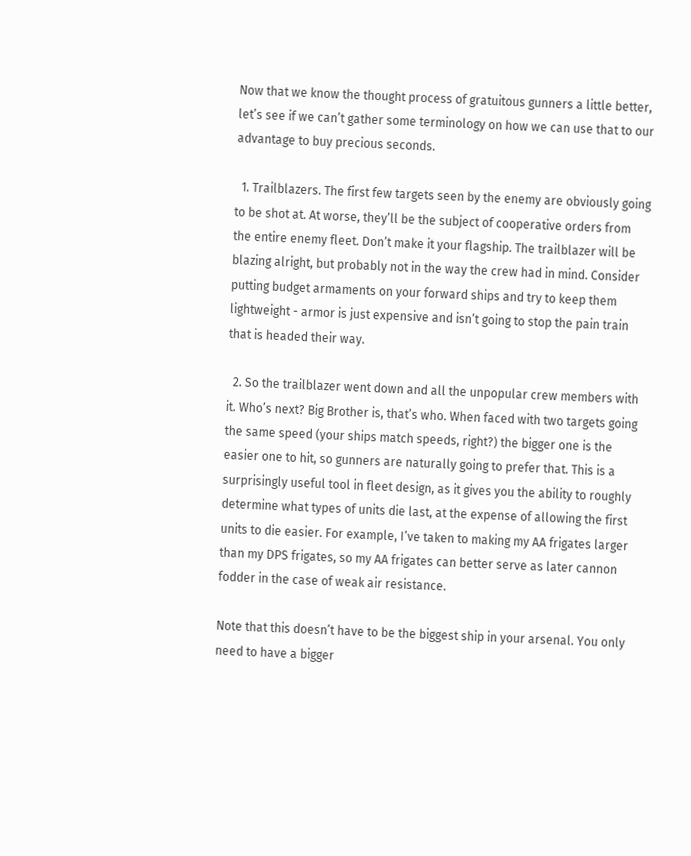Now that we know the thought process of gratuitous gunners a little better, let’s see if we can’t gather some terminology on how we can use that to our advantage to buy precious seconds.

  1. Trailblazers. The first few targets seen by the enemy are obviously going to be shot at. At worse, they’ll be the subject of cooperative orders from the entire enemy fleet. Don’t make it your flagship. The trailblazer will be blazing alright, but probably not in the way the crew had in mind. Consider putting budget armaments on your forward ships and try to keep them lightweight - armor is just expensive and isn’t going to stop the pain train that is headed their way.

  2. So the trailblazer went down and all the unpopular crew members with it. Who’s next? Big Brother is, that’s who. When faced with two targets going the same speed (your ships match speeds, right?) the bigger one is the easier one to hit, so gunners are naturally going to prefer that. This is a surprisingly useful tool in fleet design, as it gives you the ability to roughly determine what types of units die last, at the expense of allowing the first units to die easier. For example, I’ve taken to making my AA frigates larger than my DPS frigates, so my AA frigates can better serve as later cannon fodder in the case of weak air resistance.

Note that this doesn’t have to be the biggest ship in your arsenal. You only need to have a bigger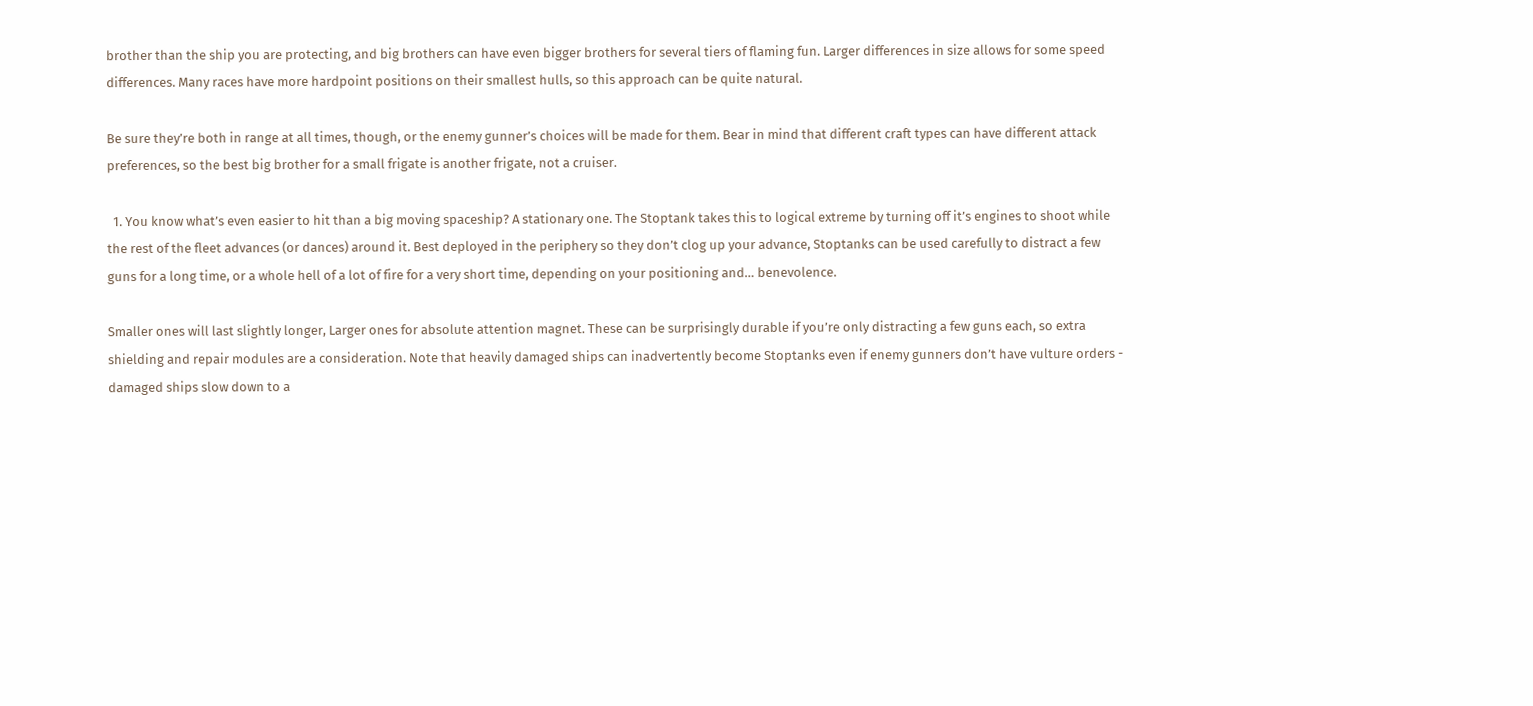brother than the ship you are protecting, and big brothers can have even bigger brothers for several tiers of flaming fun. Larger differences in size allows for some speed differences. Many races have more hardpoint positions on their smallest hulls, so this approach can be quite natural.

Be sure they’re both in range at all times, though, or the enemy gunner’s choices will be made for them. Bear in mind that different craft types can have different attack preferences, so the best big brother for a small frigate is another frigate, not a cruiser.

  1. You know what’s even easier to hit than a big moving spaceship? A stationary one. The Stoptank takes this to logical extreme by turning off it’s engines to shoot while the rest of the fleet advances (or dances) around it. Best deployed in the periphery so they don’t clog up your advance, Stoptanks can be used carefully to distract a few guns for a long time, or a whole hell of a lot of fire for a very short time, depending on your positioning and… benevolence.

Smaller ones will last slightly longer, Larger ones for absolute attention magnet. These can be surprisingly durable if you’re only distracting a few guns each, so extra shielding and repair modules are a consideration. Note that heavily damaged ships can inadvertently become Stoptanks even if enemy gunners don’t have vulture orders - damaged ships slow down to a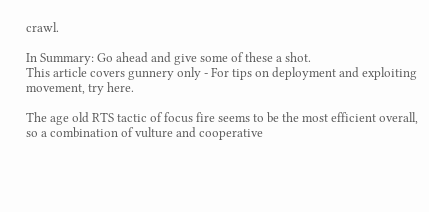crawl.

In Summary: Go ahead and give some of these a shot.
This article covers gunnery only - For tips on deployment and exploiting movement, try here.

The age old RTS tactic of focus fire seems to be the most efficient overall, so a combination of vulture and cooperative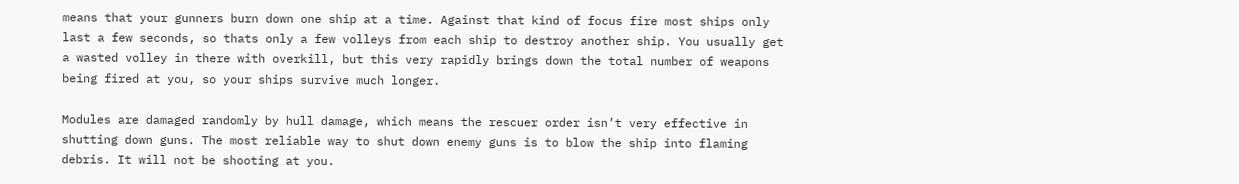means that your gunners burn down one ship at a time. Against that kind of focus fire most ships only last a few seconds, so thats only a few volleys from each ship to destroy another ship. You usually get a wasted volley in there with overkill, but this very rapidly brings down the total number of weapons being fired at you, so your ships survive much longer.

Modules are damaged randomly by hull damage, which means the rescuer order isn’t very effective in shutting down guns. The most reliable way to shut down enemy guns is to blow the ship into flaming debris. It will not be shooting at you.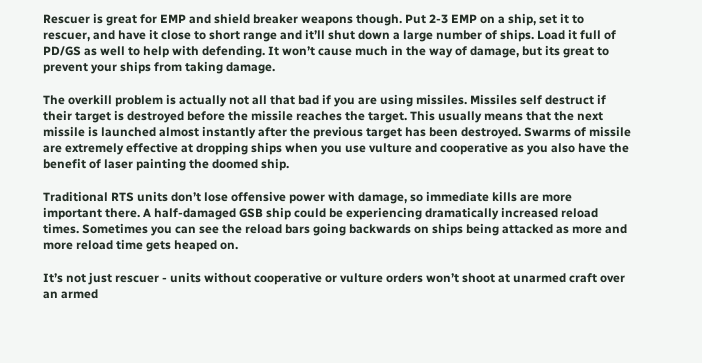Rescuer is great for EMP and shield breaker weapons though. Put 2-3 EMP on a ship, set it to rescuer, and have it close to short range and it’ll shut down a large number of ships. Load it full of PD/GS as well to help with defending. It won’t cause much in the way of damage, but its great to prevent your ships from taking damage.

The overkill problem is actually not all that bad if you are using missiles. Missiles self destruct if their target is destroyed before the missile reaches the target. This usually means that the next missile is launched almost instantly after the previous target has been destroyed. Swarms of missile are extremely effective at dropping ships when you use vulture and cooperative as you also have the benefit of laser painting the doomed ship.

Traditional RTS units don’t lose offensive power with damage, so immediate kills are more important there. A half-damaged GSB ship could be experiencing dramatically increased reload times. Sometimes you can see the reload bars going backwards on ships being attacked as more and more reload time gets heaped on.

It’s not just rescuer - units without cooperative or vulture orders won’t shoot at unarmed craft over an armed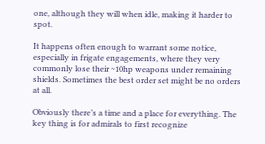one, although they will when idle, making it harder to spot.

It happens often enough to warrant some notice, especially in frigate engagements, where they very commonly lose their ~10hp weapons under remaining shields. Sometimes the best order set might be no orders at all.

Obviously there’s a time and a place for everything. The key thing is for admirals to first recognize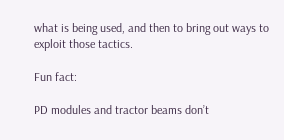what is being used, and then to bring out ways to exploit those tactics.

Fun fact:

PD modules and tractor beams don’t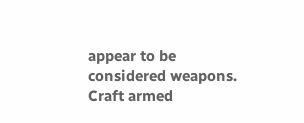appear to be considered weapons. Craft armed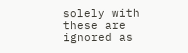solely with these are ignored as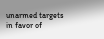unarmed targets in favor of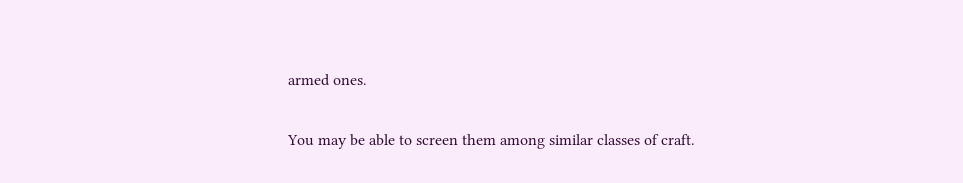armed ones.

You may be able to screen them among similar classes of craft.